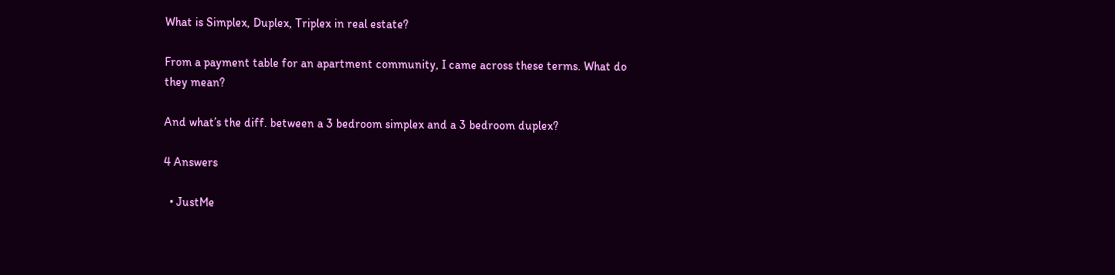What is Simplex, Duplex, Triplex in real estate?

From a payment table for an apartment community, I came across these terms. What do they mean?

And what’s the diff. between a 3 bedroom simplex and a 3 bedroom duplex?

4 Answers

  • JustMe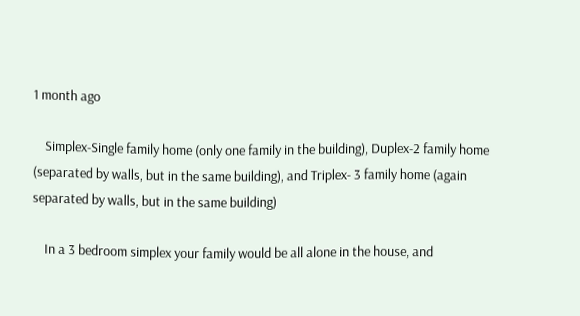1 month ago

    Simplex-Single family home (only one family in the building), Duplex-2 family home (separated by walls, but in the same building), and Triplex- 3 family home (again separated by walls, but in the same building)

    In a 3 bedroom simplex your family would be all alone in the house, and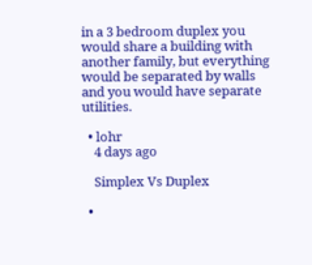in a 3 bedroom duplex you would share a building with another family, but everything would be separated by walls and you would have separate utilities.

  • lohr
    4 days ago

    Simplex Vs Duplex

  •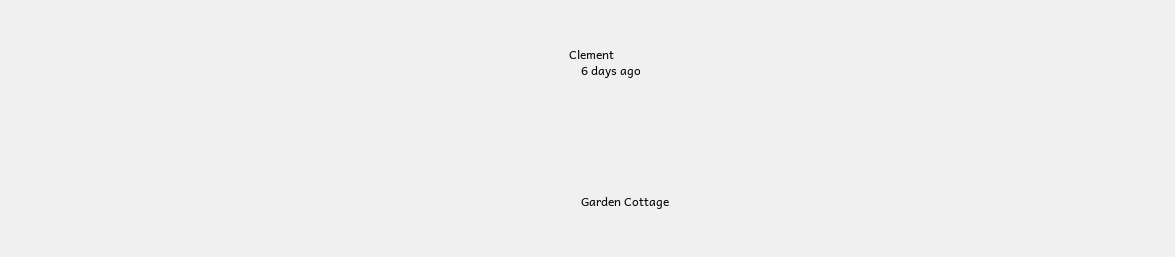Clement
    6 days ago







    Garden Cottage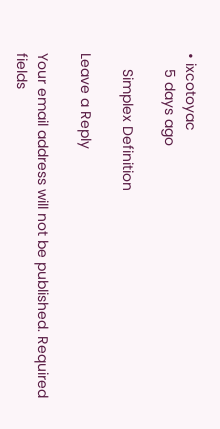• ixcotoyac
    5 days ago

    Simplex Definition

Leave a Reply

Your email address will not be published. Required fields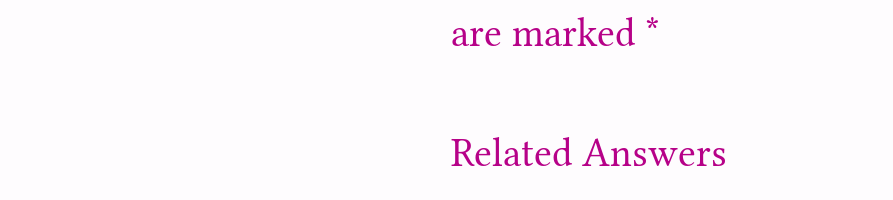are marked *

Related Answers